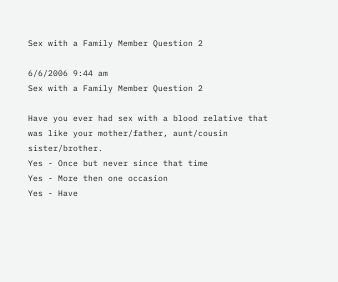Sex with a Family Member Question 2

6/6/2006 9:44 am
Sex with a Family Member Question 2

Have you ever had sex with a blood relative that was like your mother/father, aunt/cousin sister/brother.
Yes - Once but never since that time
Yes - More then one occasion
Yes - Have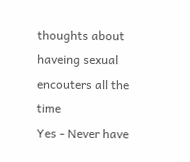thoughts about haveing sexual encouters all the time
Yes - Never have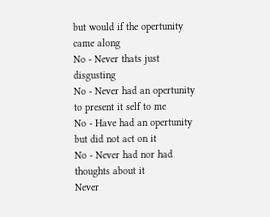but would if the opertunity came along
No - Never thats just disgusting
No - Never had an opertunity to present it self to me
No - Have had an opertunity but did not act on it
No - Never had nor had thoughts about it
Never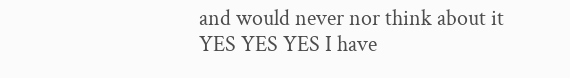and would never nor think about it
YES YES YES I have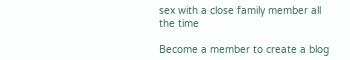sex with a close family member all the time

Become a member to create a blog